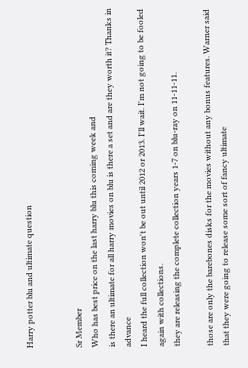Harry potter blu and ultimate question


Sr Member
Who has best price on the last harry blu this coming week and
is there an ultimate for all harry movies on blu is there a set and are they worth it? Thanks in advance
I heard the full collection won't be out until 2012 or 2013. I'll wait. I'm not going to be fooled again with collections.
they are releasing the complete collection years 1-7 on blu-ray on 11-11-11.

those are only the barebones disks for the movies without any bonus features. Warner said that they were going to release some sort of fancy ultimate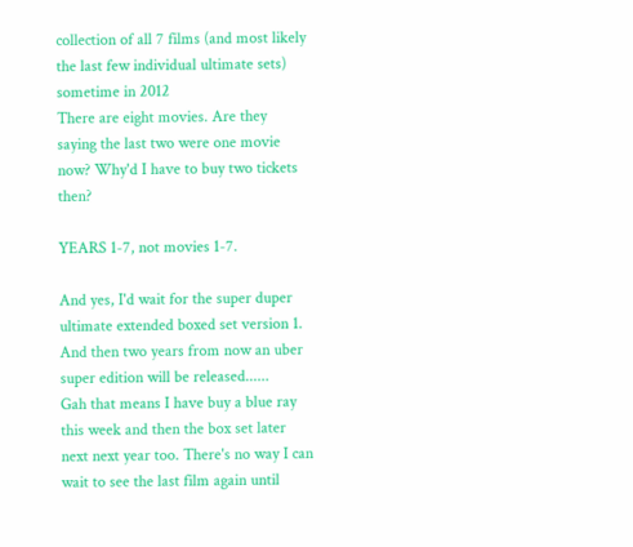collection of all 7 films (and most likely the last few individual ultimate sets) sometime in 2012
There are eight movies. Are they saying the last two were one movie now? Why'd I have to buy two tickets then?

YEARS 1-7, not movies 1-7.

And yes, I'd wait for the super duper ultimate extended boxed set version 1. And then two years from now an uber super edition will be released......
Gah that means I have buy a blue ray this week and then the box set later next next year too. There's no way I can wait to see the last film again until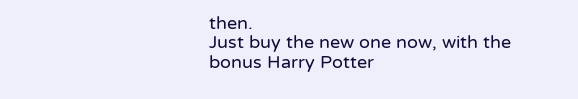then.
Just buy the new one now, with the bonus Harry Potter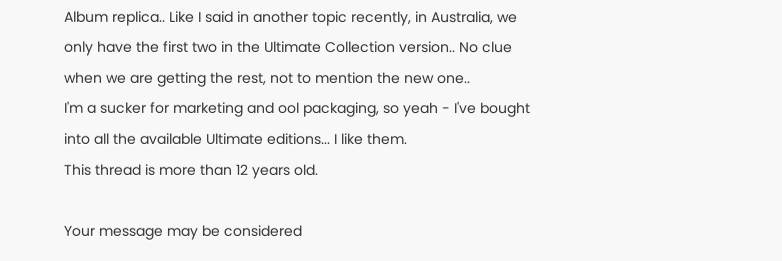Album replica.. Like I said in another topic recently, in Australia, we only have the first two in the Ultimate Collection version.. No clue when we are getting the rest, not to mention the new one..
I'm a sucker for marketing and ool packaging, so yeah - I've bought into all the available Ultimate editions... I like them.
This thread is more than 12 years old.

Your message may be considered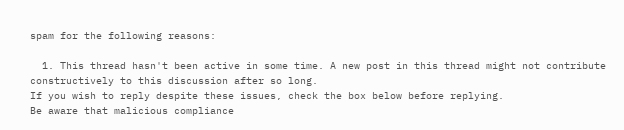spam for the following reasons:

  1. This thread hasn't been active in some time. A new post in this thread might not contribute constructively to this discussion after so long.
If you wish to reply despite these issues, check the box below before replying.
Be aware that malicious compliance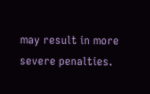may result in more severe penalties.